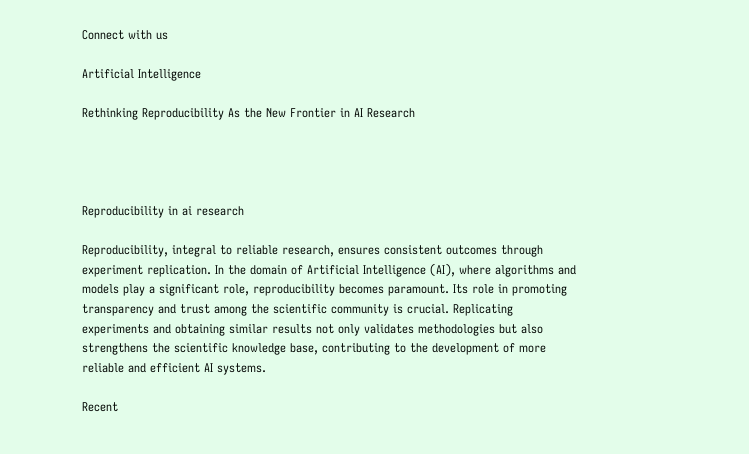Connect with us

Artificial Intelligence

Rethinking Reproducibility As the New Frontier in AI Research




Reproducibility in ai research

Reproducibility, integral to reliable research, ensures consistent outcomes through experiment replication. In the domain of Artificial Intelligence (AI), where algorithms and models play a significant role, reproducibility becomes paramount. Its role in promoting transparency and trust among the scientific community is crucial. Replicating experiments and obtaining similar results not only validates methodologies but also strengthens the scientific knowledge base, contributing to the development of more reliable and efficient AI systems.

Recent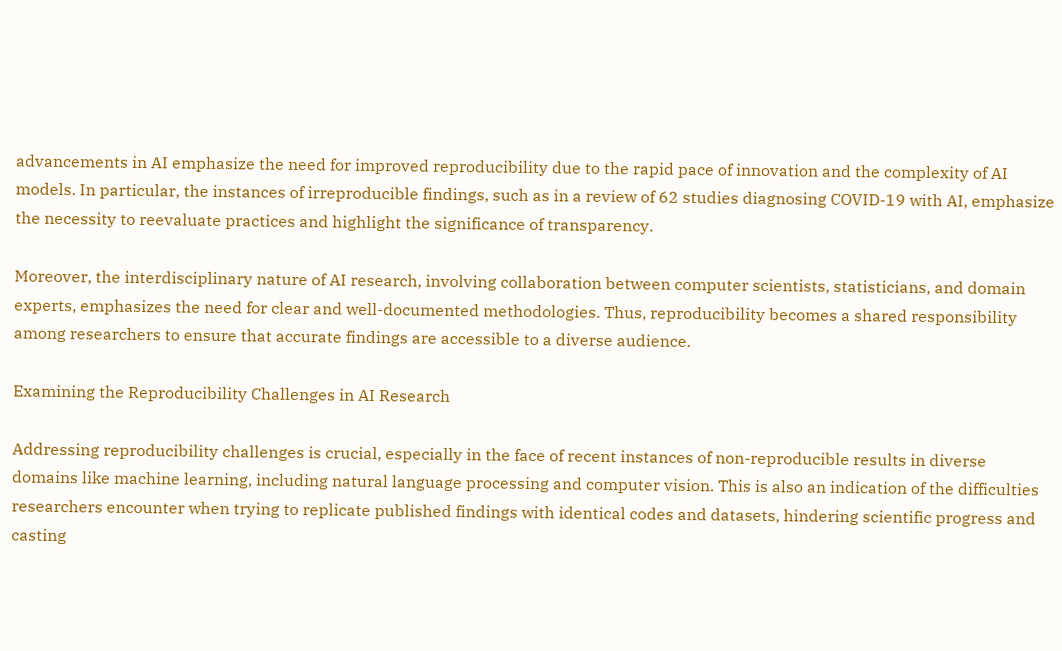advancements in AI emphasize the need for improved reproducibility due to the rapid pace of innovation and the complexity of AI models. In particular, the instances of irreproducible findings, such as in a review of 62 studies diagnosing COVID-19 with AI, emphasize the necessity to reevaluate practices and highlight the significance of transparency.

Moreover, the interdisciplinary nature of AI research, involving collaboration between computer scientists, statisticians, and domain experts, emphasizes the need for clear and well-documented methodologies. Thus, reproducibility becomes a shared responsibility among researchers to ensure that accurate findings are accessible to a diverse audience.

Examining the Reproducibility Challenges in AI Research

Addressing reproducibility challenges is crucial, especially in the face of recent instances of non-reproducible results in diverse domains like machine learning, including natural language processing and computer vision. This is also an indication of the difficulties researchers encounter when trying to replicate published findings with identical codes and datasets, hindering scientific progress and casting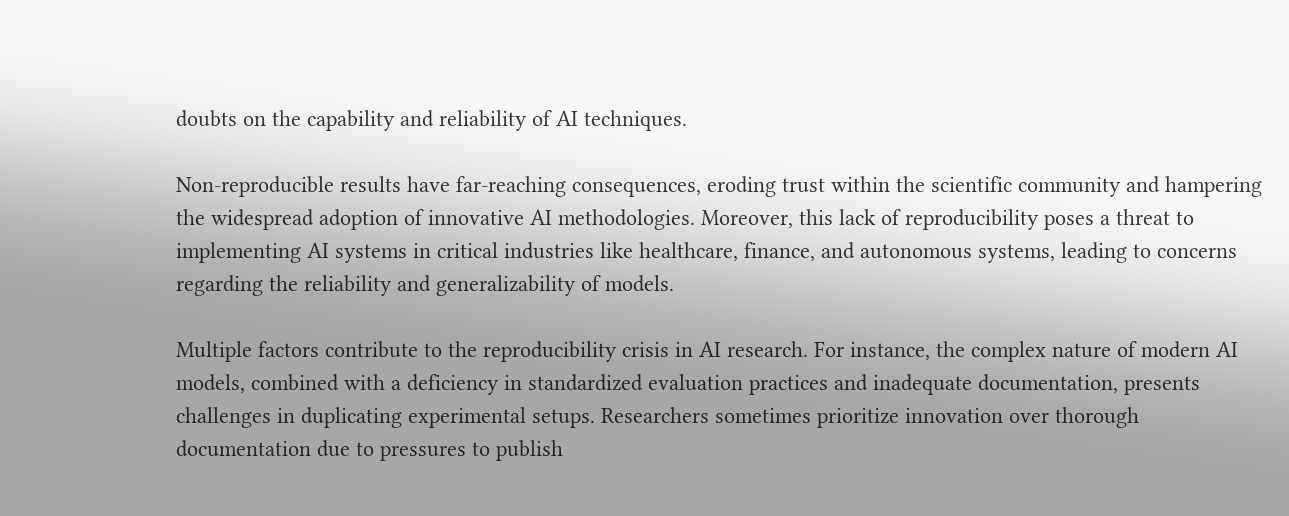doubts on the capability and reliability of AI techniques.

Non-reproducible results have far-reaching consequences, eroding trust within the scientific community and hampering the widespread adoption of innovative AI methodologies. Moreover, this lack of reproducibility poses a threat to implementing AI systems in critical industries like healthcare, finance, and autonomous systems, leading to concerns regarding the reliability and generalizability of models.

Multiple factors contribute to the reproducibility crisis in AI research. For instance, the complex nature of modern AI models, combined with a deficiency in standardized evaluation practices and inadequate documentation, presents challenges in duplicating experimental setups. Researchers sometimes prioritize innovation over thorough documentation due to pressures to publish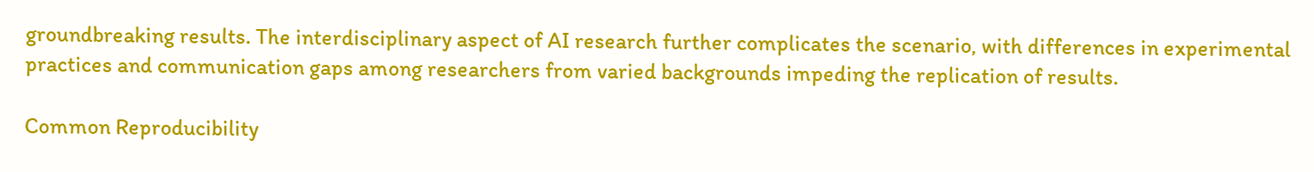groundbreaking results. The interdisciplinary aspect of AI research further complicates the scenario, with differences in experimental practices and communication gaps among researchers from varied backgrounds impeding the replication of results.

Common Reproducibility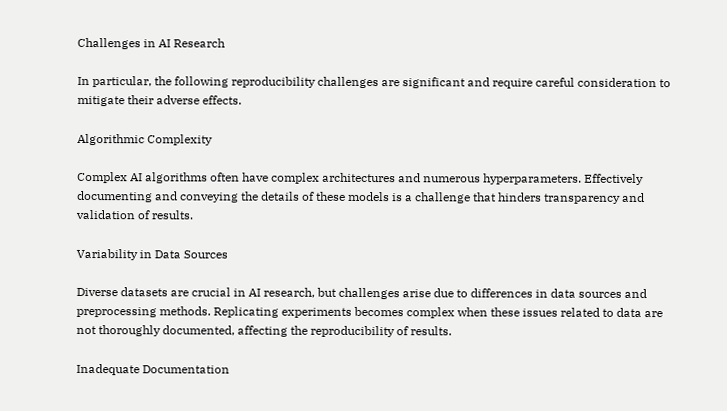Challenges in AI Research

In particular, the following reproducibility challenges are significant and require careful consideration to mitigate their adverse effects.

Algorithmic Complexity

Complex AI algorithms often have complex architectures and numerous hyperparameters. Effectively documenting and conveying the details of these models is a challenge that hinders transparency and validation of results.

Variability in Data Sources

Diverse datasets are crucial in AI research, but challenges arise due to differences in data sources and preprocessing methods. Replicating experiments becomes complex when these issues related to data are not thoroughly documented, affecting the reproducibility of results.

Inadequate Documentation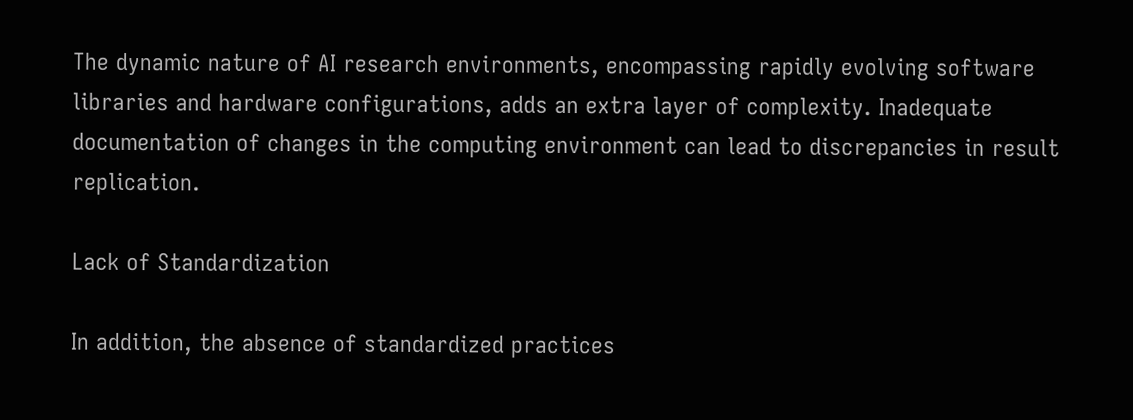The dynamic nature of AI research environments, encompassing rapidly evolving software libraries and hardware configurations, adds an extra layer of complexity. Inadequate documentation of changes in the computing environment can lead to discrepancies in result replication.

Lack of Standardization

In addition, the absence of standardized practices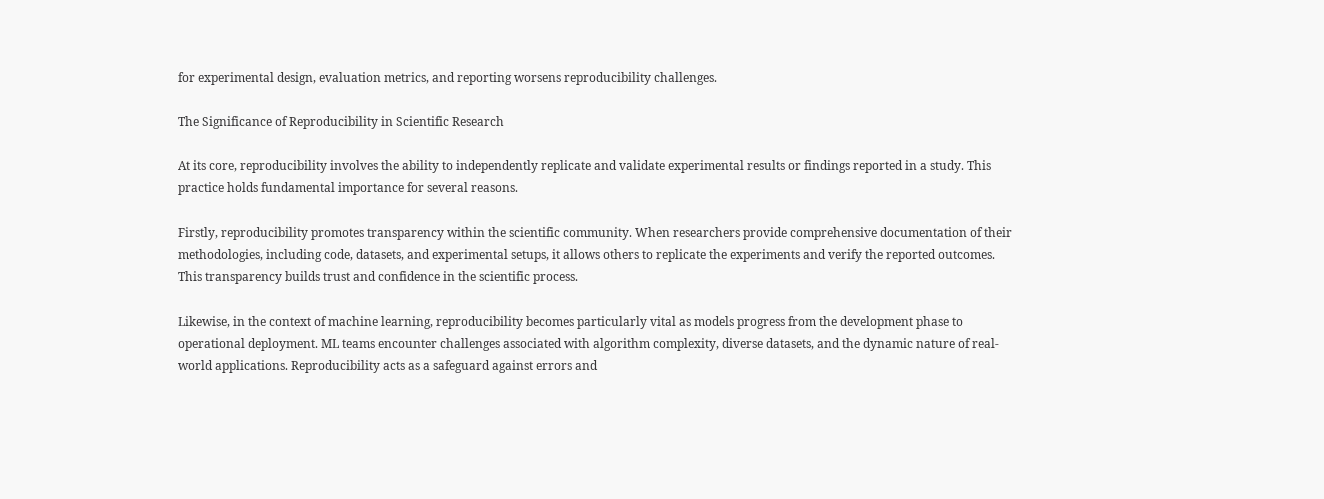for experimental design, evaluation metrics, and reporting worsens reproducibility challenges.

The Significance of Reproducibility in Scientific Research

At its core, reproducibility involves the ability to independently replicate and validate experimental results or findings reported in a study. This practice holds fundamental importance for several reasons.

Firstly, reproducibility promotes transparency within the scientific community. When researchers provide comprehensive documentation of their methodologies, including code, datasets, and experimental setups, it allows others to replicate the experiments and verify the reported outcomes. This transparency builds trust and confidence in the scientific process.

Likewise, in the context of machine learning, reproducibility becomes particularly vital as models progress from the development phase to operational deployment. ML teams encounter challenges associated with algorithm complexity, diverse datasets, and the dynamic nature of real-world applications. Reproducibility acts as a safeguard against errors and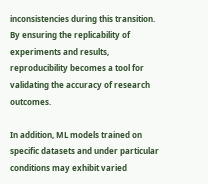inconsistencies during this transition. By ensuring the replicability of experiments and results, reproducibility becomes a tool for validating the accuracy of research outcomes.

In addition, ML models trained on specific datasets and under particular conditions may exhibit varied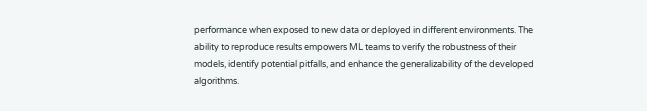performance when exposed to new data or deployed in different environments. The ability to reproduce results empowers ML teams to verify the robustness of their models, identify potential pitfalls, and enhance the generalizability of the developed algorithms.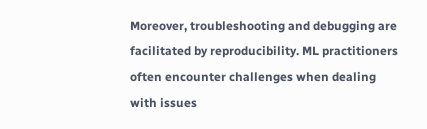Moreover, troubleshooting and debugging are facilitated by reproducibility. ML practitioners often encounter challenges when dealing with issues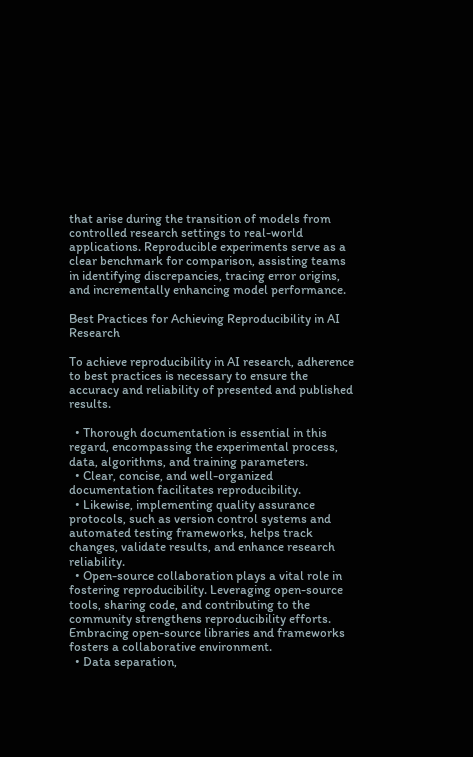that arise during the transition of models from controlled research settings to real-world applications. Reproducible experiments serve as a clear benchmark for comparison, assisting teams in identifying discrepancies, tracing error origins, and incrementally enhancing model performance.

Best Practices for Achieving Reproducibility in AI Research

To achieve reproducibility in AI research, adherence to best practices is necessary to ensure the accuracy and reliability of presented and published results.

  • Thorough documentation is essential in this regard, encompassing the experimental process, data, algorithms, and training parameters.
  • Clear, concise, and well-organized documentation facilitates reproducibility.
  • Likewise, implementing quality assurance protocols, such as version control systems and automated testing frameworks, helps track changes, validate results, and enhance research reliability.
  • Open-source collaboration plays a vital role in fostering reproducibility. Leveraging open-source tools, sharing code, and contributing to the community strengthens reproducibility efforts. Embracing open-source libraries and frameworks fosters a collaborative environment.
  • Data separation,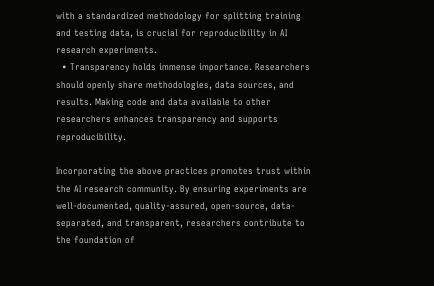with a standardized methodology for splitting training and testing data, is crucial for reproducibility in AI research experiments.
  • Transparency holds immense importance. Researchers should openly share methodologies, data sources, and results. Making code and data available to other researchers enhances transparency and supports reproducibility.

Incorporating the above practices promotes trust within the AI research community. By ensuring experiments are well-documented, quality-assured, open-source, data-separated, and transparent, researchers contribute to the foundation of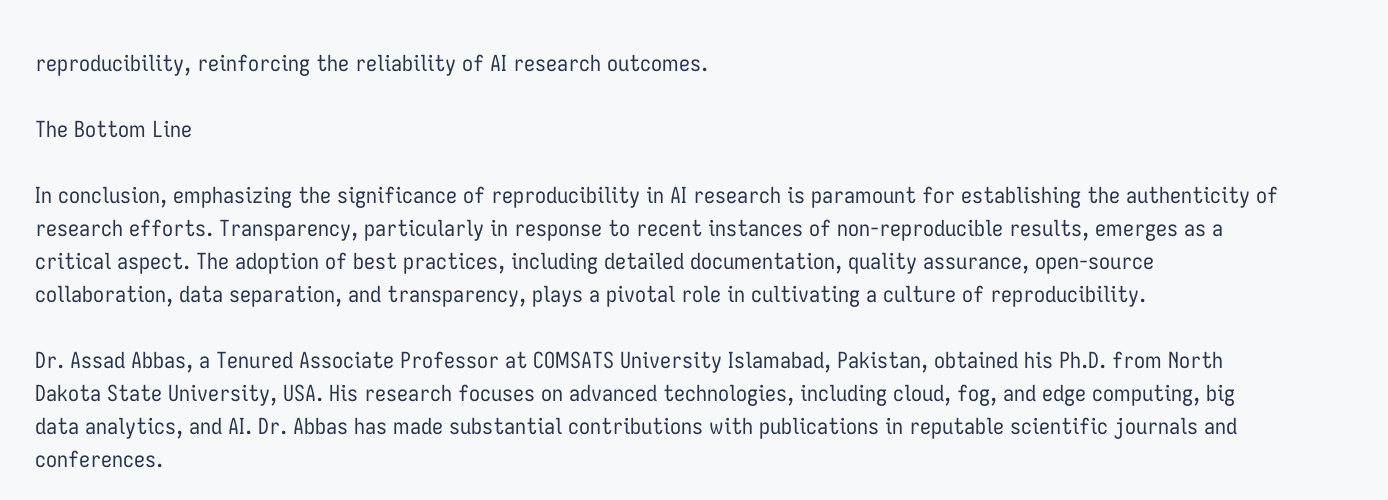reproducibility, reinforcing the reliability of AI research outcomes.

The Bottom Line

In conclusion, emphasizing the significance of reproducibility in AI research is paramount for establishing the authenticity of research efforts. Transparency, particularly in response to recent instances of non-reproducible results, emerges as a critical aspect. The adoption of best practices, including detailed documentation, quality assurance, open-source collaboration, data separation, and transparency, plays a pivotal role in cultivating a culture of reproducibility.

Dr. Assad Abbas, a Tenured Associate Professor at COMSATS University Islamabad, Pakistan, obtained his Ph.D. from North Dakota State University, USA. His research focuses on advanced technologies, including cloud, fog, and edge computing, big data analytics, and AI. Dr. Abbas has made substantial contributions with publications in reputable scientific journals and conferences.